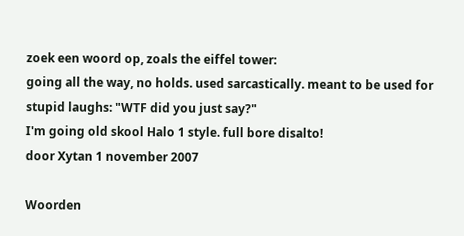zoek een woord op, zoals the eiffel tower:
going all the way, no holds. used sarcastically. meant to be used for stupid laughs: "WTF did you just say?"
I'm going old skool Halo 1 style. full bore disalto!
door Xytan 1 november 2007

Woorden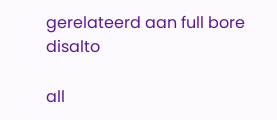gerelateerd aan full bore disalto

all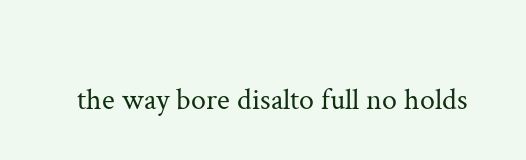the way bore disalto full no holds